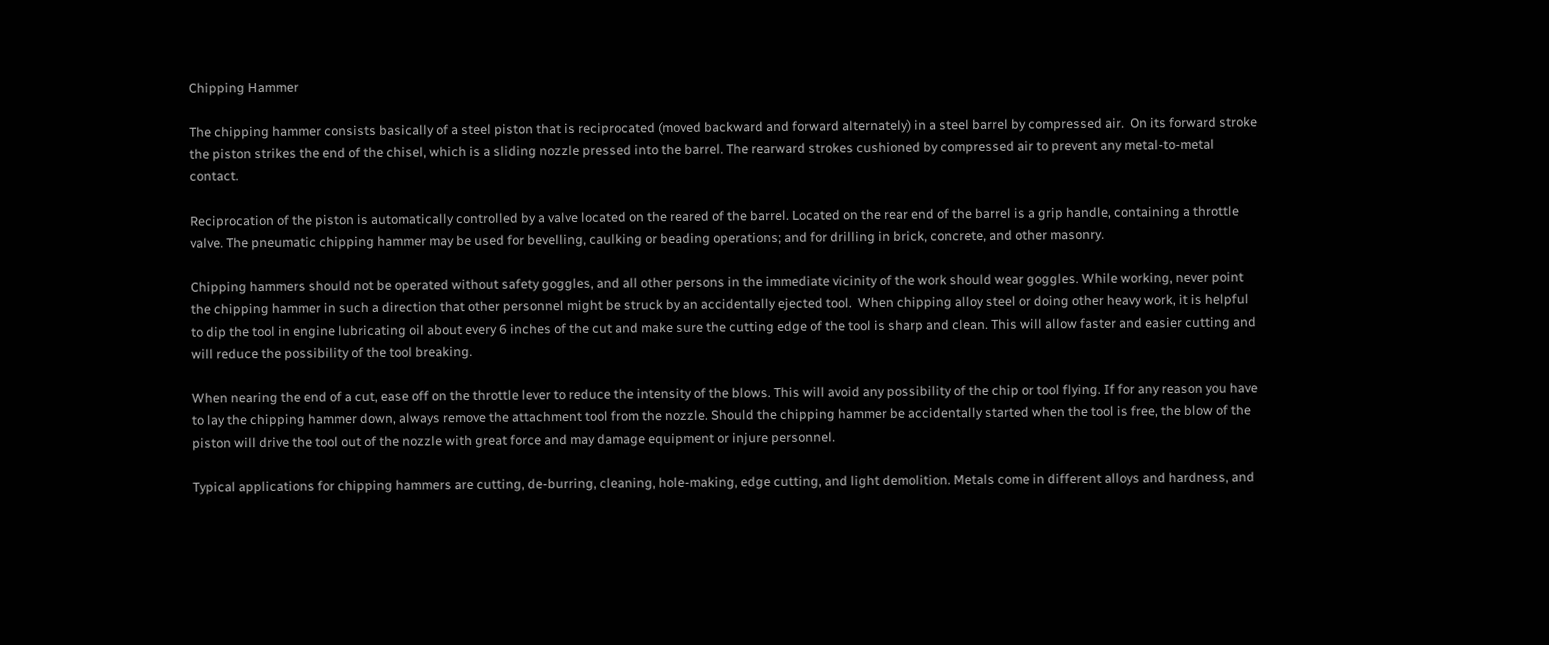Chipping Hammer

The chipping hammer consists basically of a steel piston that is reciprocated (moved backward and forward alternately) in a steel barrel by compressed air.  On its forward stroke the piston strikes the end of the chisel, which is a sliding nozzle pressed into the barrel. The rearward strokes cushioned by compressed air to prevent any metal-to-metal contact.

Reciprocation of the piston is automatically controlled by a valve located on the reared of the barrel. Located on the rear end of the barrel is a grip handle, containing a throttle valve. The pneumatic chipping hammer may be used for bevelling, caulking or beading operations; and for drilling in brick, concrete, and other masonry.

Chipping hammers should not be operated without safety goggles, and all other persons in the immediate vicinity of the work should wear goggles. While working, never point the chipping hammer in such a direction that other personnel might be struck by an accidentally ejected tool.  When chipping alloy steel or doing other heavy work, it is helpful to dip the tool in engine lubricating oil about every 6 inches of the cut and make sure the cutting edge of the tool is sharp and clean. This will allow faster and easier cutting and will reduce the possibility of the tool breaking.

When nearing the end of a cut, ease off on the throttle lever to reduce the intensity of the blows. This will avoid any possibility of the chip or tool flying. If for any reason you have to lay the chipping hammer down, always remove the attachment tool from the nozzle. Should the chipping hammer be accidentally started when the tool is free, the blow of the piston will drive the tool out of the nozzle with great force and may damage equipment or injure personnel.

Typical applications for chipping hammers are cutting, de-burring, cleaning, hole-making, edge cutting, and light demolition. Metals come in different alloys and hardness, and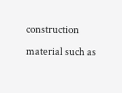construction material such as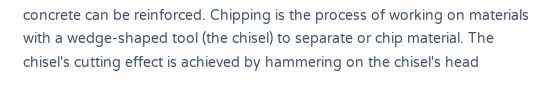concrete can be reinforced. Chipping is the process of working on materials with a wedge-shaped tool (the chisel) to separate or chip material. The chisel's cutting effect is achieved by hammering on the chisel's head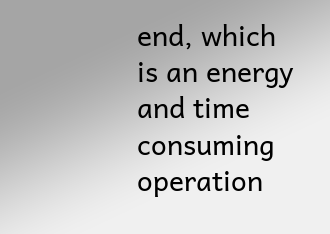end, which is an energy and time consuming operation